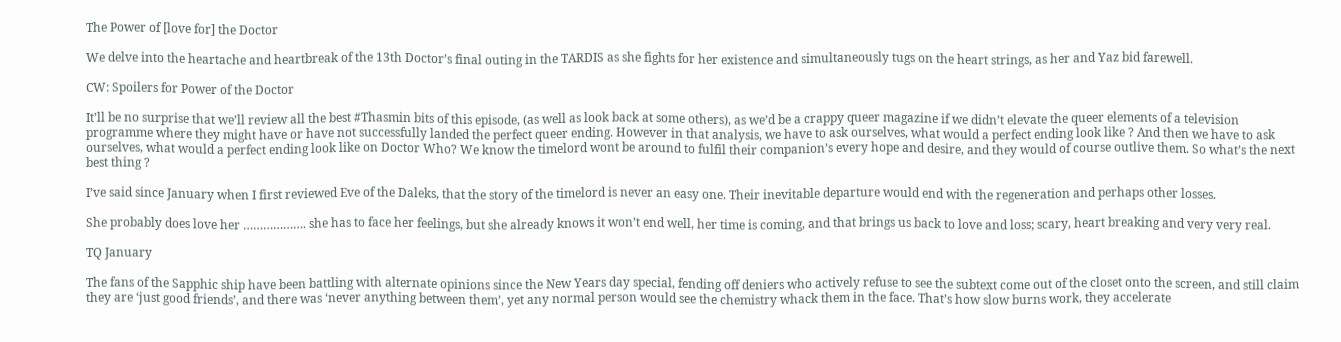The Power of [love for] the Doctor

We delve into the heartache and heartbreak of the 13th Doctor’s final outing in the TARDIS as she fights for her existence and simultaneously tugs on the heart strings, as her and Yaz bid farewell.

CW: Spoilers for Power of the Doctor

It’ll be no surprise that we’ll review all the best #Thasmin bits of this episode, (as well as look back at some others), as we’d be a crappy queer magazine if we didn’t elevate the queer elements of a television programme where they might have or have not successfully landed the perfect queer ending. However in that analysis, we have to ask ourselves, what would a perfect ending look like ? And then we have to ask ourselves, what would a perfect ending look like on Doctor Who? We know the timelord wont be around to fulfil their companion’s every hope and desire, and they would of course outlive them. So what’s the next best thing ?

I’ve said since January when I first reviewed Eve of the Daleks, that the story of the timelord is never an easy one. Their inevitable departure would end with the regeneration and perhaps other losses.

She probably does love her ………………. she has to face her feelings, but she already knows it won’t end well, her time is coming, and that brings us back to love and loss; scary, heart breaking and very very real.

TQ January

The fans of the Sapphic ship have been battling with alternate opinions since the New Years day special, fending off deniers who actively refuse to see the subtext come out of the closet onto the screen, and still claim they are ‘just good friends’, and there was ‘never anything between them’, yet any normal person would see the chemistry whack them in the face. That’s how slow burns work, they accelerate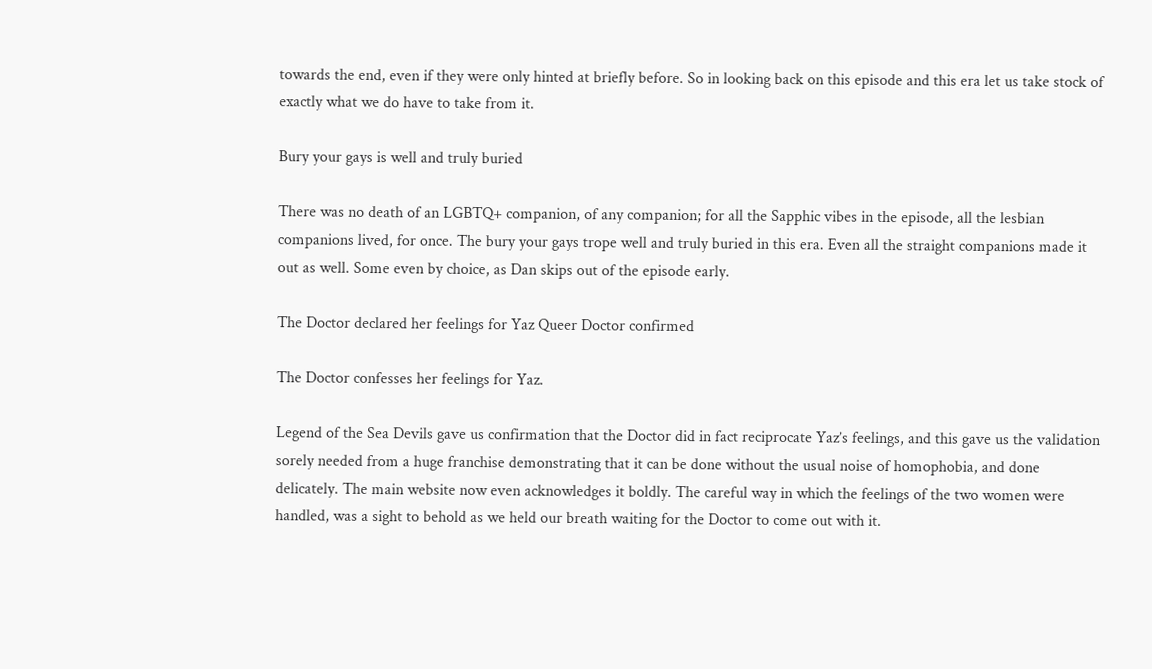towards the end, even if they were only hinted at briefly before. So in looking back on this episode and this era let us take stock of exactly what we do have to take from it.

Bury your gays is well and truly buried

There was no death of an LGBTQ+ companion, of any companion; for all the Sapphic vibes in the episode, all the lesbian companions lived, for once. The bury your gays trope well and truly buried in this era. Even all the straight companions made it out as well. Some even by choice, as Dan skips out of the episode early.

The Doctor declared her feelings for Yaz Queer Doctor confirmed

The Doctor confesses her feelings for Yaz.

Legend of the Sea Devils gave us confirmation that the Doctor did in fact reciprocate Yaz’s feelings, and this gave us the validation sorely needed from a huge franchise demonstrating that it can be done without the usual noise of homophobia, and done delicately. The main website now even acknowledges it boldly. The careful way in which the feelings of the two women were handled, was a sight to behold as we held our breath waiting for the Doctor to come out with it.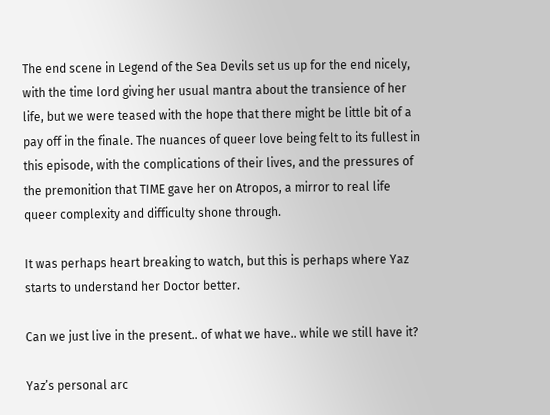The end scene in Legend of the Sea Devils set us up for the end nicely, with the time lord giving her usual mantra about the transience of her life, but we were teased with the hope that there might be little bit of a pay off in the finale. The nuances of queer love being felt to its fullest in this episode, with the complications of their lives, and the pressures of the premonition that TIME gave her on Atropos, a mirror to real life queer complexity and difficulty shone through.

It was perhaps heart breaking to watch, but this is perhaps where Yaz starts to understand her Doctor better.

Can we just live in the present.. of what we have.. while we still have it?

Yaz’s personal arc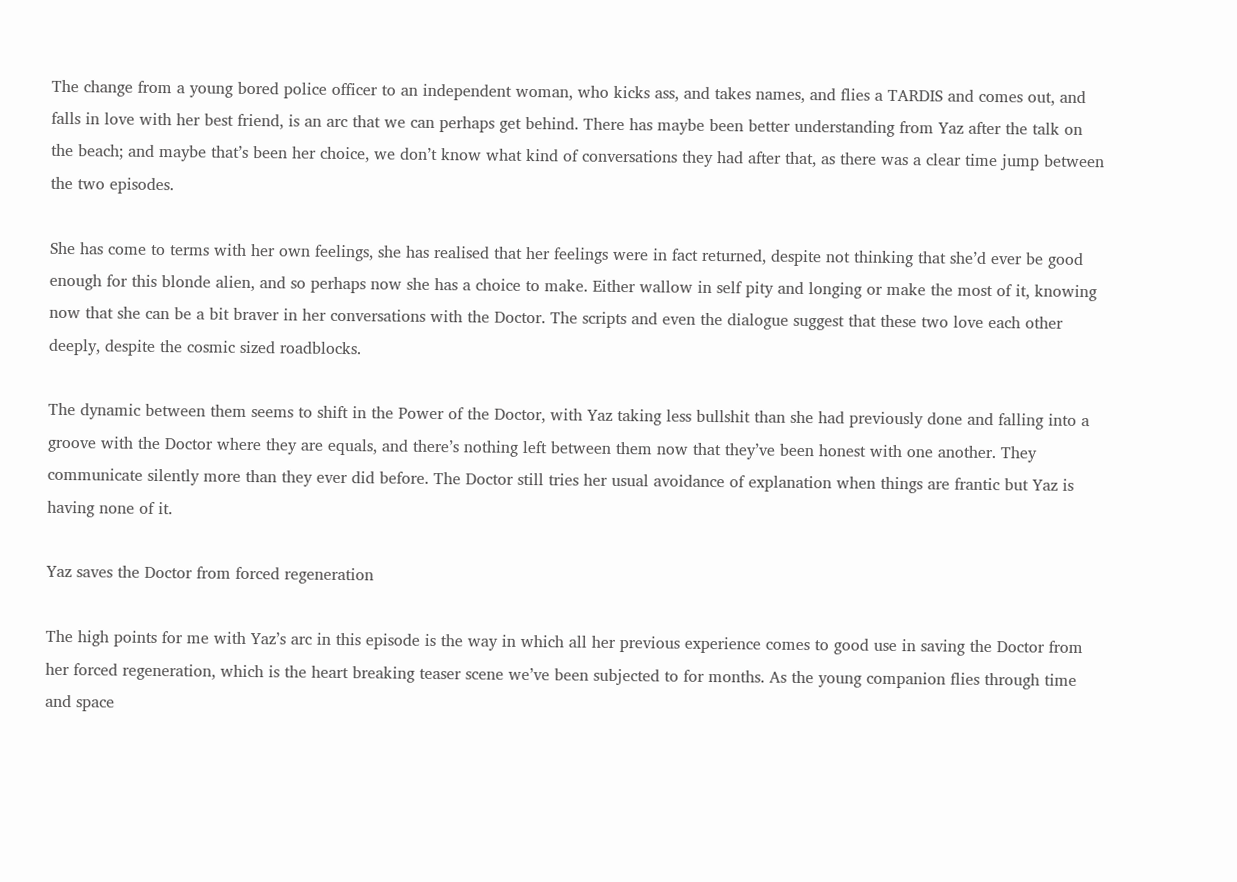The change from a young bored police officer to an independent woman, who kicks ass, and takes names, and flies a TARDIS and comes out, and falls in love with her best friend, is an arc that we can perhaps get behind. There has maybe been better understanding from Yaz after the talk on the beach; and maybe that’s been her choice, we don’t know what kind of conversations they had after that, as there was a clear time jump between the two episodes.

She has come to terms with her own feelings, she has realised that her feelings were in fact returned, despite not thinking that she’d ever be good enough for this blonde alien, and so perhaps now she has a choice to make. Either wallow in self pity and longing or make the most of it, knowing now that she can be a bit braver in her conversations with the Doctor. The scripts and even the dialogue suggest that these two love each other deeply, despite the cosmic sized roadblocks.

The dynamic between them seems to shift in the Power of the Doctor, with Yaz taking less bullshit than she had previously done and falling into a groove with the Doctor where they are equals, and there’s nothing left between them now that they’ve been honest with one another. They communicate silently more than they ever did before. The Doctor still tries her usual avoidance of explanation when things are frantic but Yaz is having none of it.

Yaz saves the Doctor from forced regeneration

The high points for me with Yaz’s arc in this episode is the way in which all her previous experience comes to good use in saving the Doctor from her forced regeneration, which is the heart breaking teaser scene we’ve been subjected to for months. As the young companion flies through time and space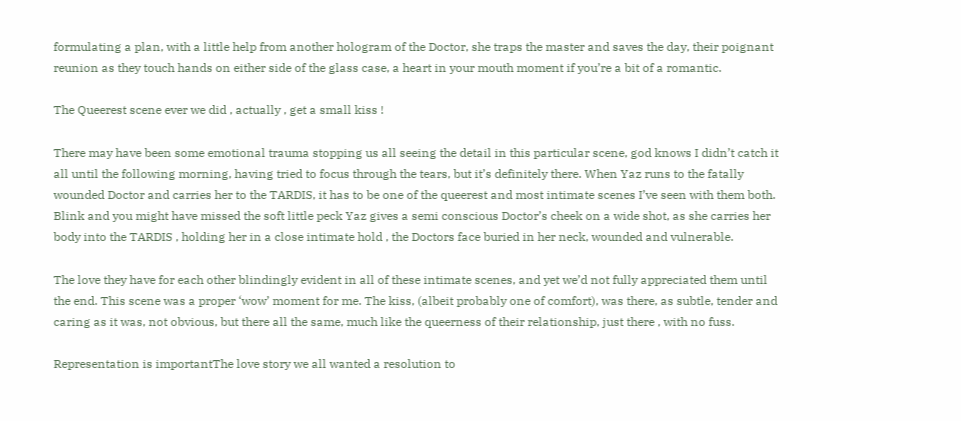formulating a plan, with a little help from another hologram of the Doctor, she traps the master and saves the day, their poignant reunion as they touch hands on either side of the glass case, a heart in your mouth moment if you’re a bit of a romantic.

The Queerest scene ever we did , actually , get a small kiss !

There may have been some emotional trauma stopping us all seeing the detail in this particular scene, god knows I didn’t catch it all until the following morning, having tried to focus through the tears, but it’s definitely there. When Yaz runs to the fatally wounded Doctor and carries her to the TARDIS, it has to be one of the queerest and most intimate scenes I’ve seen with them both. Blink and you might have missed the soft little peck Yaz gives a semi conscious Doctor’s cheek on a wide shot, as she carries her body into the TARDIS , holding her in a close intimate hold , the Doctors face buried in her neck, wounded and vulnerable.

The love they have for each other blindingly evident in all of these intimate scenes, and yet we’d not fully appreciated them until the end. This scene was a proper ‘wow’ moment for me. The kiss, (albeit probably one of comfort), was there, as subtle, tender and caring as it was, not obvious, but there all the same, much like the queerness of their relationship, just there , with no fuss.

Representation is importantThe love story we all wanted a resolution to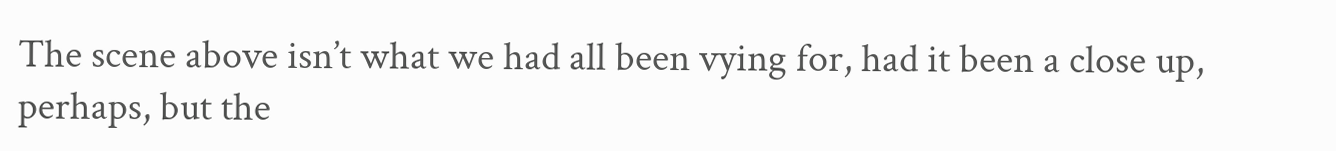The scene above isn’t what we had all been vying for, had it been a close up, perhaps, but the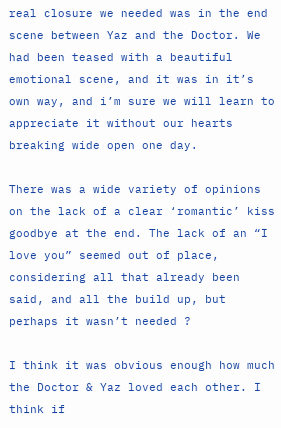real closure we needed was in the end scene between Yaz and the Doctor. We had been teased with a beautiful emotional scene, and it was in it’s own way, and i’m sure we will learn to appreciate it without our hearts breaking wide open one day.

There was a wide variety of opinions on the lack of a clear ‘romantic’ kiss goodbye at the end. The lack of an “I love you” seemed out of place, considering all that already been said, and all the build up, but perhaps it wasn’t needed ?

I think it was obvious enough how much the Doctor & Yaz loved each other. I think if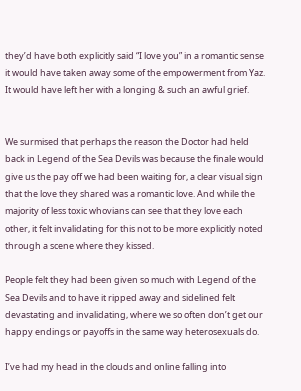they’d have both explicitly said “I love you” in a romantic sense it would have taken away some of the empowerment from Yaz. It would have left her with a longing & such an awful grief.


We surmised that perhaps the reason the Doctor had held back in Legend of the Sea Devils was because the finale would give us the pay off we had been waiting for, a clear visual sign that the love they shared was a romantic love. And while the majority of less toxic whovians can see that they love each other, it felt invalidating for this not to be more explicitly noted through a scene where they kissed.

People felt they had been given so much with Legend of the Sea Devils and to have it ripped away and sidelined felt devastating and invalidating, where we so often don’t get our happy endings or payoffs in the same way heterosexuals do.

I’ve had my head in the clouds and online falling into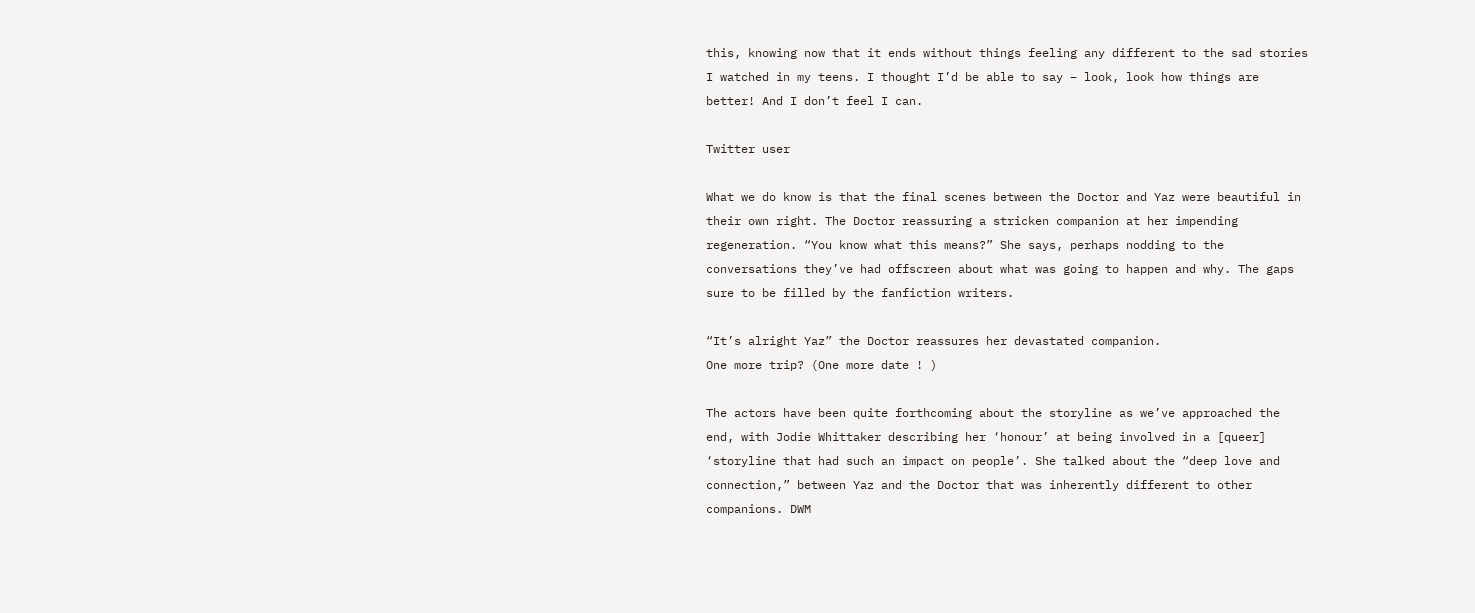this, knowing now that it ends without things feeling any different to the sad stories I watched in my teens. I thought I’d be able to say – look, look how things are better! And I don’t feel I can.

Twitter user

What we do know is that the final scenes between the Doctor and Yaz were beautiful in their own right. The Doctor reassuring a stricken companion at her impending regeneration. “You know what this means?” She says, perhaps nodding to the conversations they’ve had offscreen about what was going to happen and why. The gaps sure to be filled by the fanfiction writers.

“It’s alright Yaz” the Doctor reassures her devastated companion.
One more trip? (One more date ! )

The actors have been quite forthcoming about the storyline as we’ve approached the end, with Jodie Whittaker describing her ‘honour’ at being involved in a [queer] ‘storyline that had such an impact on people’. She talked about the “deep love and connection,” between Yaz and the Doctor that was inherently different to other companions. DWM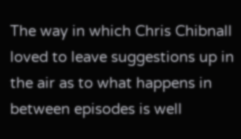The way in which Chris Chibnall loved to leave suggestions up in the air as to what happens in between episodes is well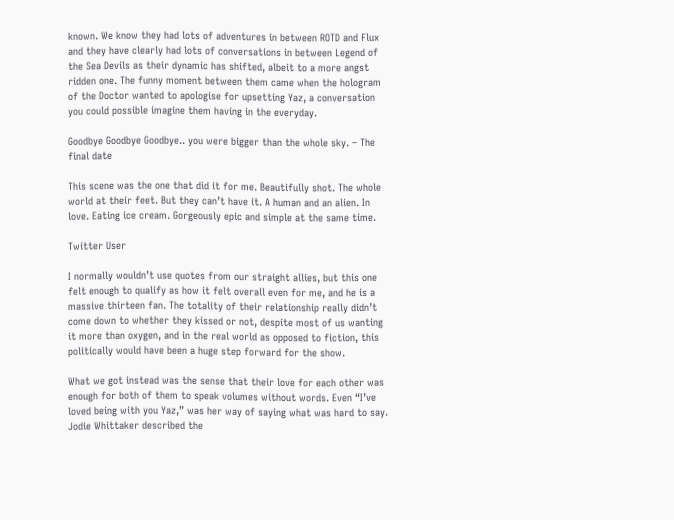known. We know they had lots of adventures in between ROTD and Flux and they have clearly had lots of conversations in between Legend of the Sea Devils as their dynamic has shifted, albeit to a more angst ridden one. The funny moment between them came when the hologram of the Doctor wanted to apologise for upsetting Yaz, a conversation you could possible imagine them having in the everyday.

Goodbye Goodbye Goodbye.. you were bigger than the whole sky. – The final date

This scene was the one that did it for me. Beautifully shot. The whole world at their feet. But they can’t have it. A human and an alien. In love. Eating ice cream. Gorgeously epic and simple at the same time.

Twitter User

I normally wouldn’t use quotes from our straight allies, but this one felt enough to qualify as how it felt overall even for me, and he is a massive thirteen fan. The totality of their relationship really didn’t come down to whether they kissed or not, despite most of us wanting it more than oxygen, and in the real world as opposed to fiction, this politically would have been a huge step forward for the show.

What we got instead was the sense that their love for each other was enough for both of them to speak volumes without words. Even “I’ve loved being with you Yaz,” was her way of saying what was hard to say. Jodie Whittaker described the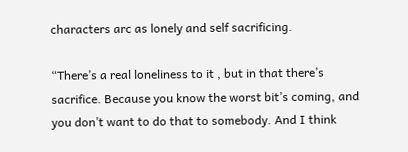characters arc as lonely and self sacrificing.

“There’s a real loneliness to it , but in that there’s sacrifice. Because you know the worst bit’s coming, and you don’t want to do that to somebody. And I think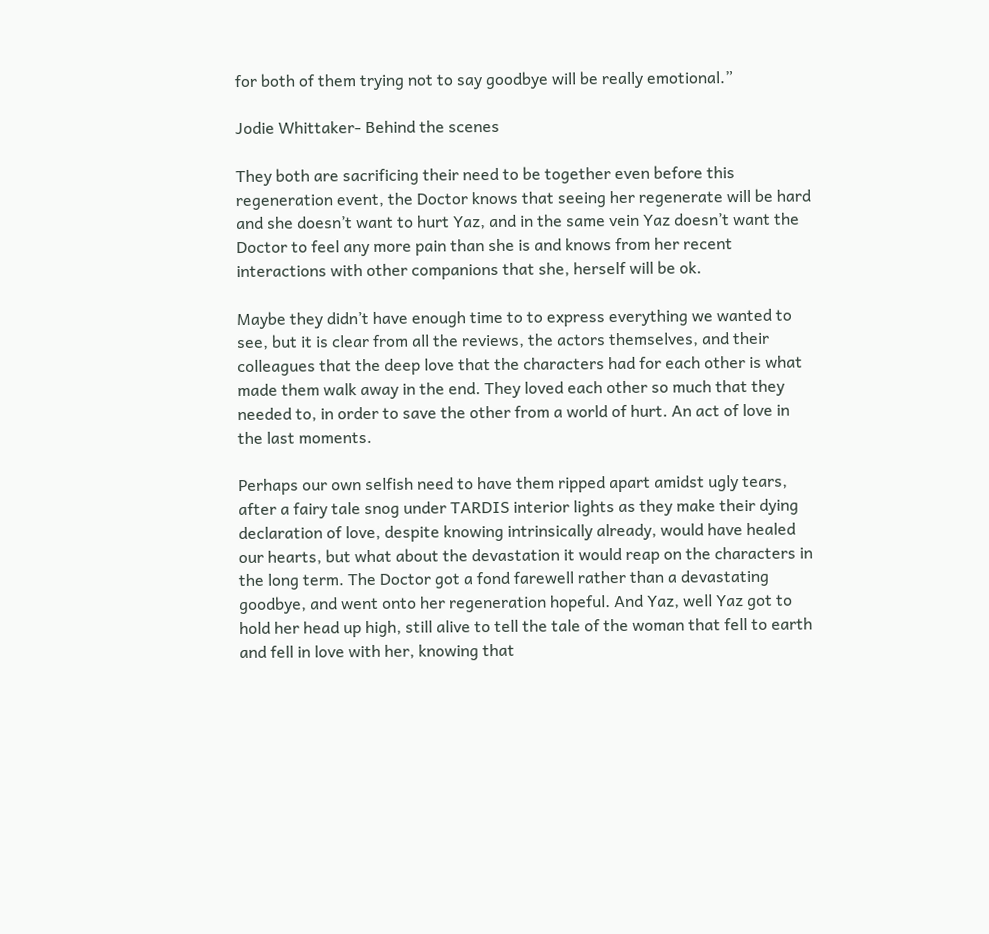for both of them trying not to say goodbye will be really emotional.”

Jodie Whittaker- Behind the scenes

They both are sacrificing their need to be together even before this regeneration event, the Doctor knows that seeing her regenerate will be hard and she doesn’t want to hurt Yaz, and in the same vein Yaz doesn’t want the Doctor to feel any more pain than she is and knows from her recent interactions with other companions that she, herself will be ok.

Maybe they didn’t have enough time to to express everything we wanted to see, but it is clear from all the reviews, the actors themselves, and their colleagues that the deep love that the characters had for each other is what made them walk away in the end. They loved each other so much that they needed to, in order to save the other from a world of hurt. An act of love in the last moments.

Perhaps our own selfish need to have them ripped apart amidst ugly tears, after a fairy tale snog under TARDIS interior lights as they make their dying declaration of love, despite knowing intrinsically already, would have healed our hearts, but what about the devastation it would reap on the characters in the long term. The Doctor got a fond farewell rather than a devastating goodbye, and went onto her regeneration hopeful. And Yaz, well Yaz got to hold her head up high, still alive to tell the tale of the woman that fell to earth and fell in love with her, knowing that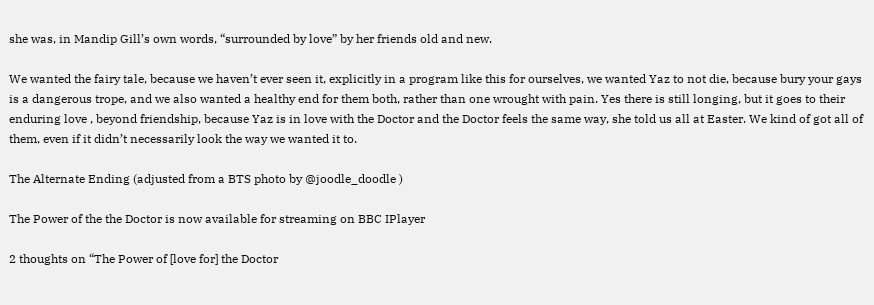she was, in Mandip Gill’s own words, “surrounded by love” by her friends old and new.

We wanted the fairy tale, because we haven’t ever seen it, explicitly in a program like this for ourselves, we wanted Yaz to not die, because bury your gays is a dangerous trope, and we also wanted a healthy end for them both, rather than one wrought with pain. Yes there is still longing, but it goes to their enduring love , beyond friendship, because Yaz is in love with the Doctor and the Doctor feels the same way, she told us all at Easter. We kind of got all of them, even if it didn’t necessarily look the way we wanted it to.

The Alternate Ending (adjusted from a BTS photo by @joodle_doodle )

The Power of the the Doctor is now available for streaming on BBC IPlayer

2 thoughts on “The Power of [love for] the Doctor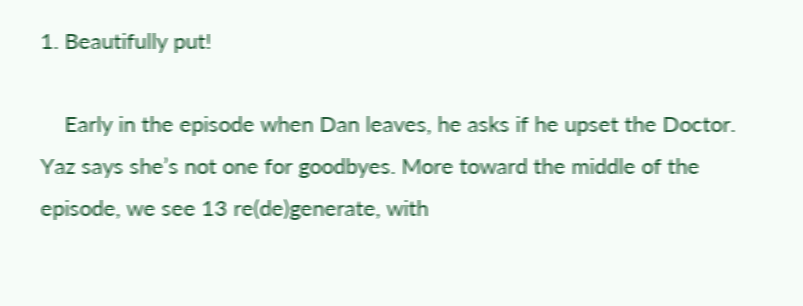1. Beautifully put!

    Early in the episode when Dan leaves, he asks if he upset the Doctor. Yaz says she’s not one for goodbyes. More toward the middle of the episode, we see 13 re(de)generate, with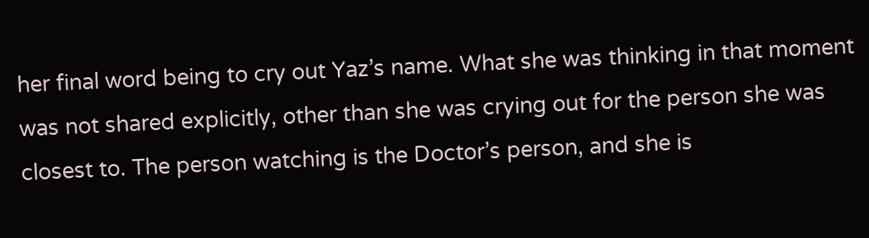her final word being to cry out Yaz’s name. What she was thinking in that moment was not shared explicitly, other than she was crying out for the person she was closest to. The person watching is the Doctor’s person, and she is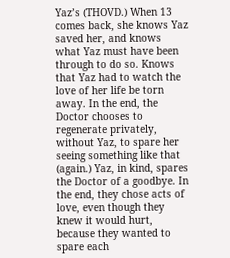Yaz’s (THOVD.) When 13 comes back, she knows Yaz saved her, and knows what Yaz must have been through to do so. Knows that Yaz had to watch the love of her life be torn away. In the end, the Doctor chooses to regenerate privately, without Yaz, to spare her seeing something like that (again.) Yaz, in kind, spares the Doctor of a goodbye. In the end, they chose acts of love, even though they knew it would hurt, because they wanted to spare each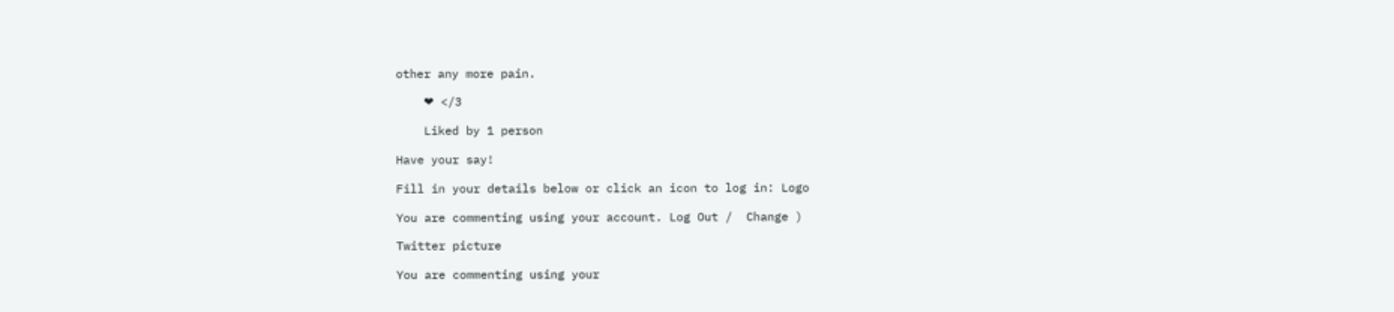other any more pain.

    ❤ </3

    Liked by 1 person

Have your say!

Fill in your details below or click an icon to log in: Logo

You are commenting using your account. Log Out /  Change )

Twitter picture

You are commenting using your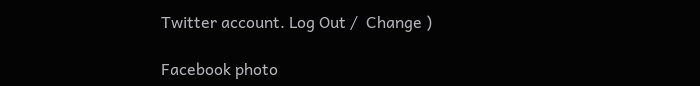Twitter account. Log Out /  Change )

Facebook photo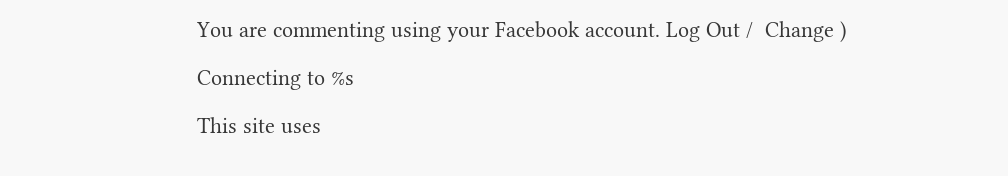You are commenting using your Facebook account. Log Out /  Change )

Connecting to %s

This site uses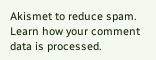Akismet to reduce spam. Learn how your comment data is processed.